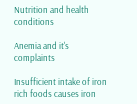Nutrition and health conditions

Anemia and it's complaints

Insufficient intake of iron rich foods causes iron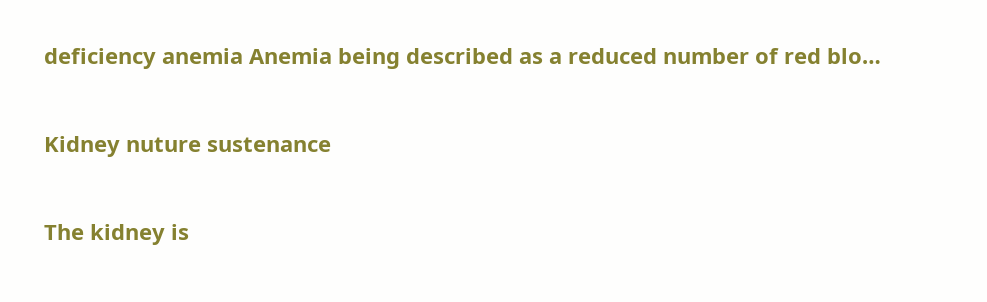deficiency anemia Anemia being described as a reduced number of red blo…

Kidney nuture sustenance

The kidney is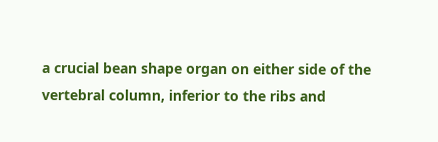a crucial bean shape organ on either side of the vertebral column, inferior to the ribs and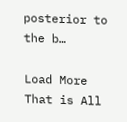posterior to the b…

Load More
That is All